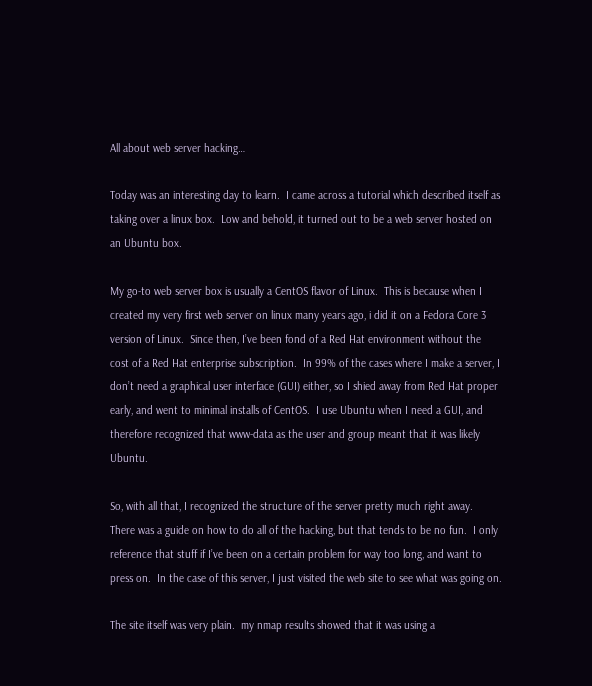All about web server hacking…

Today was an interesting day to learn.  I came across a tutorial which described itself as taking over a linux box.  Low and behold, it turned out to be a web server hosted on an Ubuntu box.

My go-to web server box is usually a CentOS flavor of Linux.  This is because when I created my very first web server on linux many years ago, i did it on a Fedora Core 3 version of Linux.  Since then, I’ve been fond of a Red Hat environment without the cost of a Red Hat enterprise subscription.  In 99% of the cases where I make a server, I don’t need a graphical user interface (GUI) either, so I shied away from Red Hat proper early, and went to minimal installs of CentOS.  I use Ubuntu when I need a GUI, and therefore recognized that www-data as the user and group meant that it was likely Ubuntu.

So, with all that, I recognized the structure of the server pretty much right away.  There was a guide on how to do all of the hacking, but that tends to be no fun.  I only reference that stuff if I’ve been on a certain problem for way too long, and want to press on.  In the case of this server, I just visited the web site to see what was going on.

The site itself was very plain.  my nmap results showed that it was using a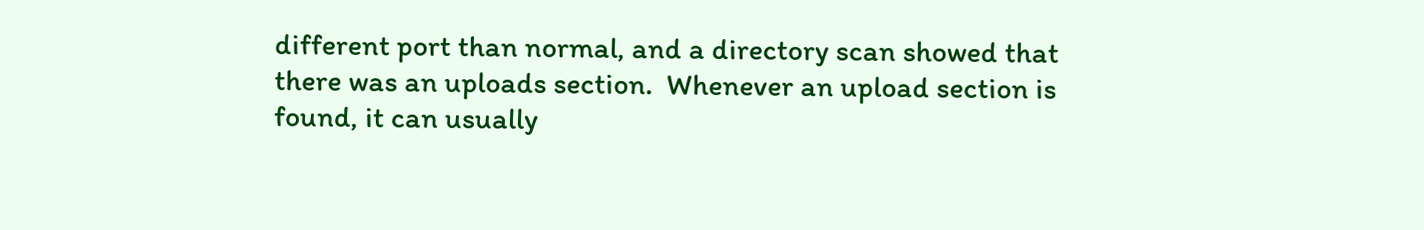different port than normal, and a directory scan showed that there was an uploads section.  Whenever an upload section is found, it can usually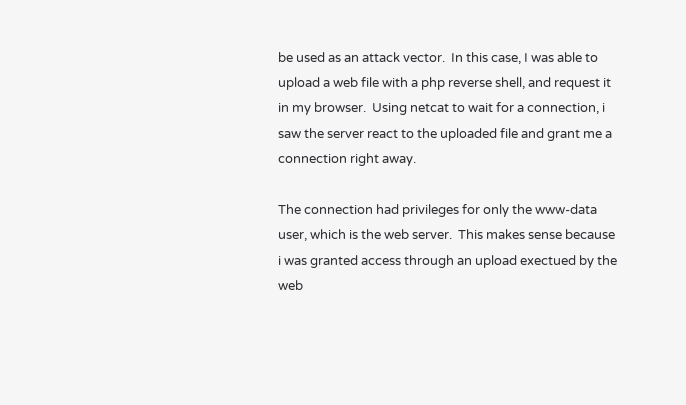be used as an attack vector.  In this case, I was able to upload a web file with a php reverse shell, and request it in my browser.  Using netcat to wait for a connection, i saw the server react to the uploaded file and grant me a connection right away.

The connection had privileges for only the www-data user, which is the web server.  This makes sense because i was granted access through an upload exectued by the web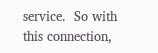service.  So with this connection,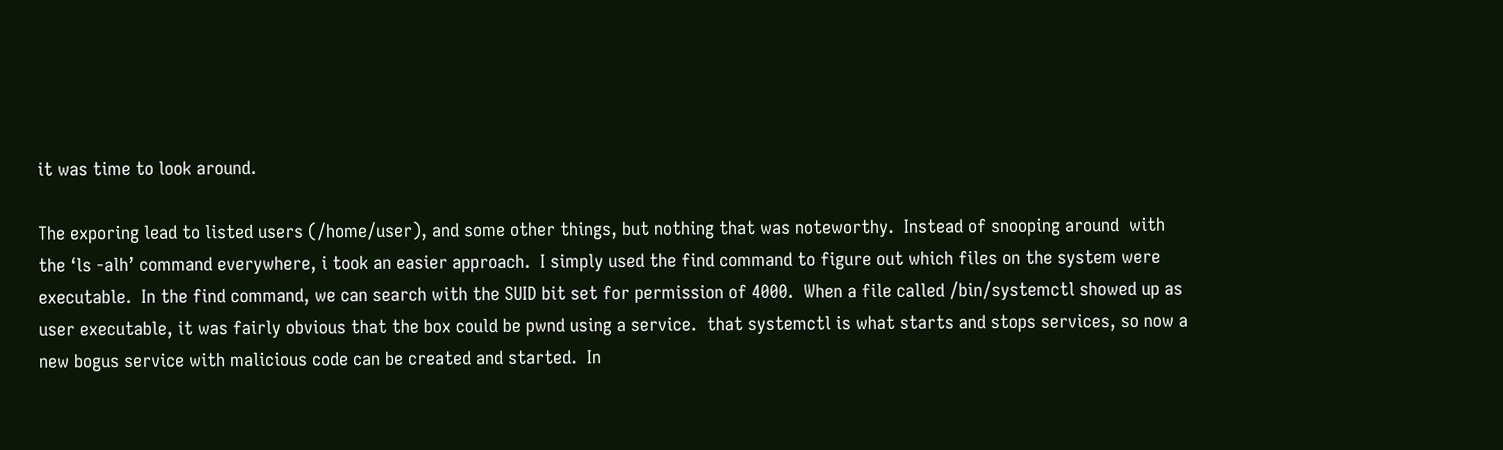it was time to look around.

The exporing lead to listed users (/home/user), and some other things, but nothing that was noteworthy.  Instead of snooping around  with the ‘ls -alh’ command everywhere, i took an easier approach.  I simply used the find command to figure out which files on the system were executable.  In the find command, we can search with the SUID bit set for permission of 4000.  When a file called /bin/systemctl showed up as user executable, it was fairly obvious that the box could be pwnd using a service.  that systemctl is what starts and stops services, so now a new bogus service with malicious code can be created and started.  In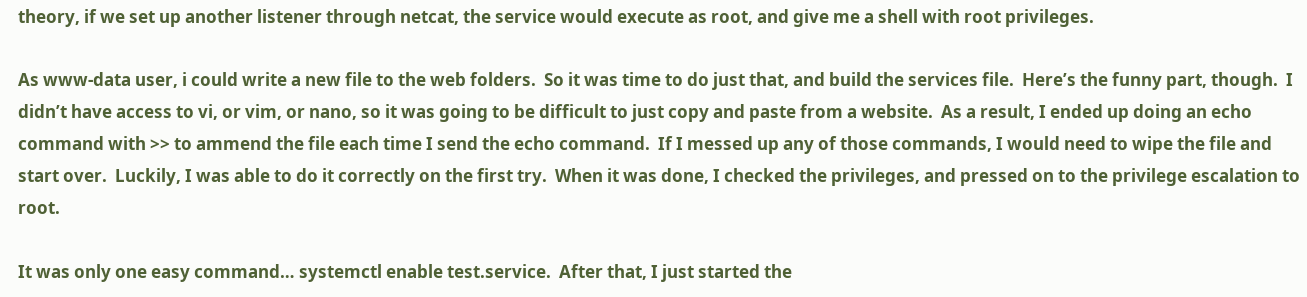theory, if we set up another listener through netcat, the service would execute as root, and give me a shell with root privileges.

As www-data user, i could write a new file to the web folders.  So it was time to do just that, and build the services file.  Here’s the funny part, though.  I didn’t have access to vi, or vim, or nano, so it was going to be difficult to just copy and paste from a website.  As a result, I ended up doing an echo command with >> to ammend the file each time I send the echo command.  If I messed up any of those commands, I would need to wipe the file and start over.  Luckily, I was able to do it correctly on the first try.  When it was done, I checked the privileges, and pressed on to the privilege escalation to root.

It was only one easy command… systemctl enable test.service.  After that, I just started the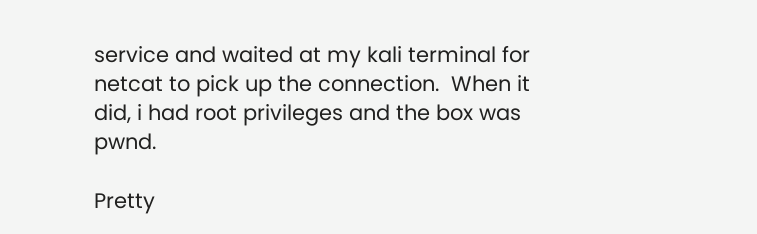service and waited at my kali terminal for netcat to pick up the connection.  When it did, i had root privileges and the box was pwnd.

Pretty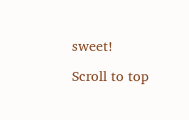sweet!

Scroll to top